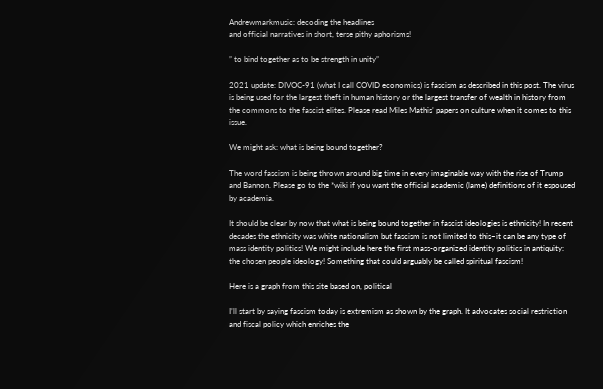Andrewmarkmusic: decoding the headlines
and official narratives in short, terse pithy aphorisms!

” to bind together as to be strength in unity”

2021 update: DIVOC-91 (what I call COVID economics) is fascism as described in this post. The virus is being used for the largest theft in human history or the largest transfer of wealth in history from the commons to the fascist elites. Please read Miles Mathis’ papers on culture when it comes to this issue.

We might ask: what is being bound together?

The word fascism is being thrown around big time in every imaginable way with the rise of Trump and Bannon. Please go to the *wiki if you want the official academic (lame) definitions of it espoused by academia.

It should be clear by now that what is being bound together in fascist ideologies is ethnicity! In recent decades the ethnicity was white nationalism but fascism is not limited to this–it can be any type of mass identity politics! We might include here the first mass-organized identity politics in antiquity: the chosen people ideology! Something that could arguably be called spiritual fascism!

Here is a graph from this site based on, political

I’ll start by saying fascism today is extremism as shown by the graph. It advocates social restriction and fiscal policy which enriches the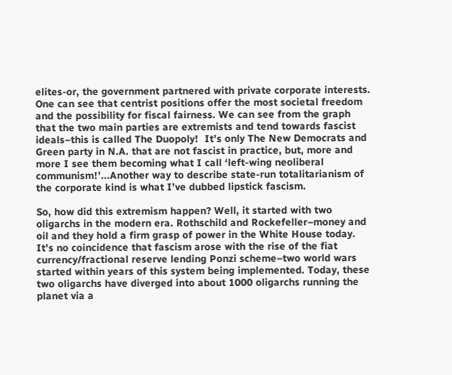elites-or, the government partnered with private corporate interests.  One can see that centrist positions offer the most societal freedom and the possibility for fiscal fairness. We can see from the graph that the two main parties are extremists and tend towards fascist ideals–this is called The Duopoly!  It’s only The New Democrats and Green party in N.A. that are not fascist in practice, but, more and more I see them becoming what I call ‘left-wing neoliberal communism!’...Another way to describe state-run totalitarianism of the corporate kind is what I’ve dubbed lipstick fascism.

So, how did this extremism happen? Well, it started with two oligarchs in the modern era. Rothschild and Rockefeller–money and oil and they hold a firm grasp of power in the White House today. It’s no coincidence that fascism arose with the rise of the fiat currency/fractional reserve lending Ponzi scheme–two world wars started within years of this system being implemented. Today, these two oligarchs have diverged into about 1000 oligarchs running the planet via a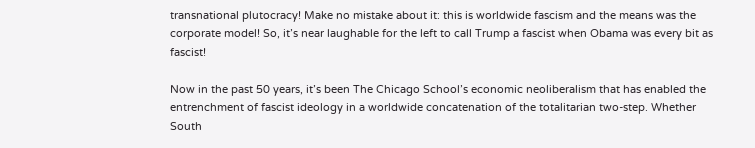transnational plutocracy! Make no mistake about it: this is worldwide fascism and the means was the corporate model! So, it’s near laughable for the left to call Trump a fascist when Obama was every bit as fascist!

Now in the past 50 years, it’s been The Chicago School’s economic neoliberalism that has enabled the entrenchment of fascist ideology in a worldwide concatenation of the totalitarian two-step. Whether South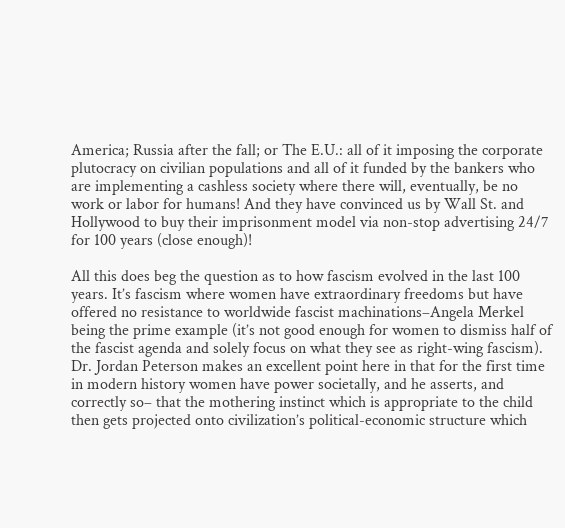America; Russia after the fall; or The E.U.: all of it imposing the corporate plutocracy on civilian populations and all of it funded by the bankers who are implementing a cashless society where there will, eventually, be no work or labor for humans! And they have convinced us by Wall St. and Hollywood to buy their imprisonment model via non-stop advertising 24/7 for 100 years (close enough)!

All this does beg the question as to how fascism evolved in the last 100 years. It’s fascism where women have extraordinary freedoms but have offered no resistance to worldwide fascist machinations–Angela Merkel being the prime example (it’s not good enough for women to dismiss half of the fascist agenda and solely focus on what they see as right-wing fascism). Dr. Jordan Peterson makes an excellent point here in that for the first time in modern history women have power societally, and he asserts, and correctly so– that the mothering instinct which is appropriate to the child then gets projected onto civilization’s political-economic structure which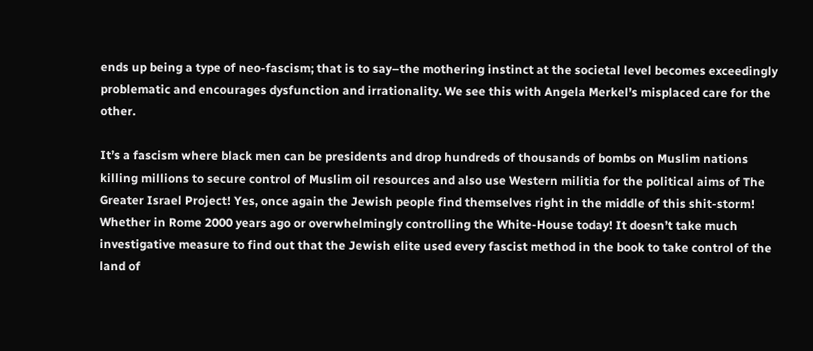ends up being a type of neo-fascism; that is to say–the mothering instinct at the societal level becomes exceedingly problematic and encourages dysfunction and irrationality. We see this with Angela Merkel’s misplaced care for the other.

It’s a fascism where black men can be presidents and drop hundreds of thousands of bombs on Muslim nations killing millions to secure control of Muslim oil resources and also use Western militia for the political aims of The Greater Israel Project! Yes, once again the Jewish people find themselves right in the middle of this shit-storm! Whether in Rome 2000 years ago or overwhelmingly controlling the White-House today! It doesn’t take much investigative measure to find out that the Jewish elite used every fascist method in the book to take control of the land of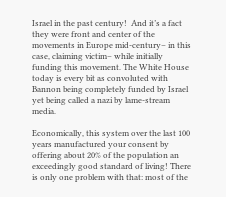Israel in the past century!  And it’s a fact they were front and center of the movements in Europe mid-century– in this case, claiming victim– while initially funding this movement. The White House today is every bit as convoluted with Bannon being completely funded by Israel yet being called a nazi by lame-stream media.

Economically, this system over the last 100 years manufactured your consent by offering about 20% of the population an exceedingly good standard of living! There is only one problem with that: most of the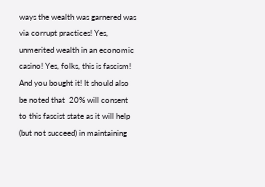ways the wealth was garnered was via corrupt practices! Yes, unmerited wealth in an economic casino! Yes, folks, this is fascism! And you bought it! It should also be noted that  20% will consent to this fascist state as it will help (but not succeed) in maintaining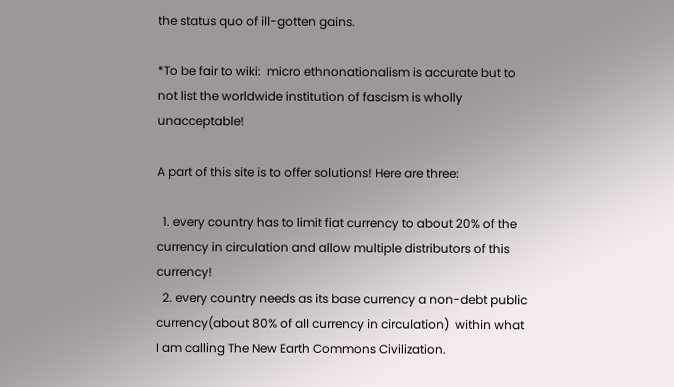the status quo of ill-gotten gains.

*To be fair to wiki:  micro ethnonationalism is accurate but to not list the worldwide institution of fascism is wholly unacceptable!

A part of this site is to offer solutions! Here are three:

  1. every country has to limit fiat currency to about 20% of the currency in circulation and allow multiple distributors of this currency!
  2. every country needs as its base currency a non-debt public currency(about 80% of all currency in circulation)  within what I am calling The New Earth Commons Civilization.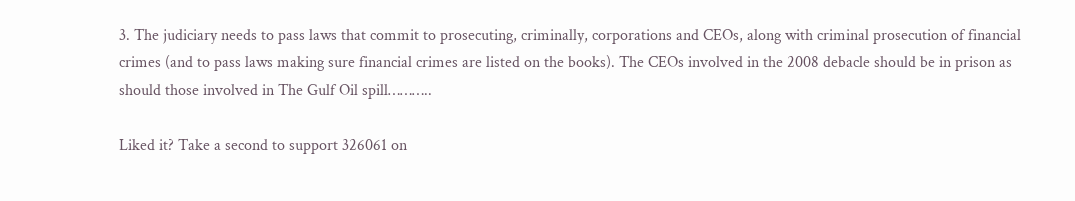3. The judiciary needs to pass laws that commit to prosecuting, criminally, corporations and CEOs, along with criminal prosecution of financial crimes (and to pass laws making sure financial crimes are listed on the books). The CEOs involved in the 2008 debacle should be in prison as should those involved in The Gulf Oil spill………..

Liked it? Take a second to support 326061 on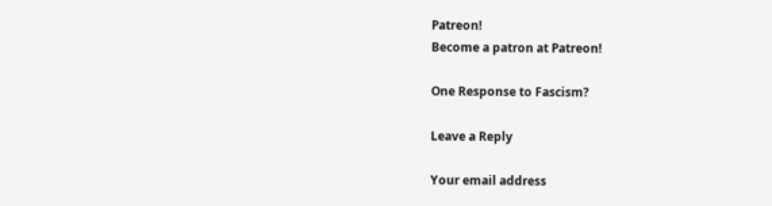Patreon!
Become a patron at Patreon!

One Response to Fascism?

Leave a Reply

Your email address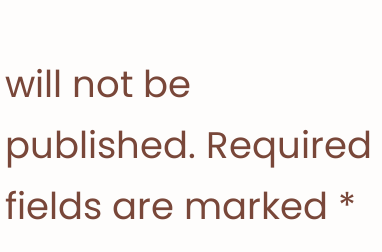will not be published. Required fields are marked *